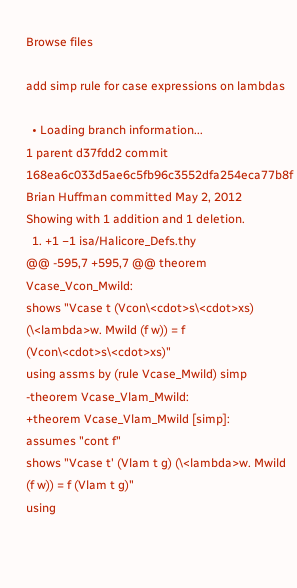Browse files

add simp rule for case expressions on lambdas

  • Loading branch information...
1 parent d37fdd2 commit 168ea6c033d5ae6c5fb96c3552dfa254eca77b8f Brian Huffman committed May 2, 2012
Showing with 1 addition and 1 deletion.
  1. +1 −1 isa/Halicore_Defs.thy
@@ -595,7 +595,7 @@ theorem Vcase_Vcon_Mwild:
shows "Vcase t (Vcon\<cdot>s\<cdot>xs) (\<lambda>w. Mwild (f w)) = f (Vcon\<cdot>s\<cdot>xs)"
using assms by (rule Vcase_Mwild) simp
-theorem Vcase_Vlam_Mwild:
+theorem Vcase_Vlam_Mwild [simp]:
assumes "cont f"
shows "Vcase t' (Vlam t g) (\<lambda>w. Mwild (f w)) = f (Vlam t g)"
using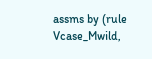assms by (rule Vcase_Mwild,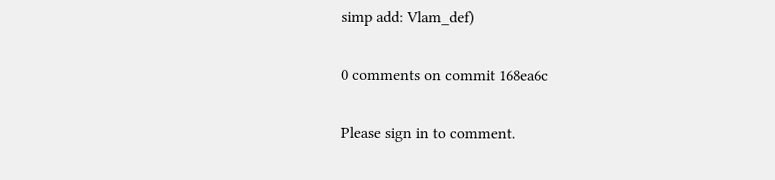simp add: Vlam_def)

0 comments on commit 168ea6c

Please sign in to comment.